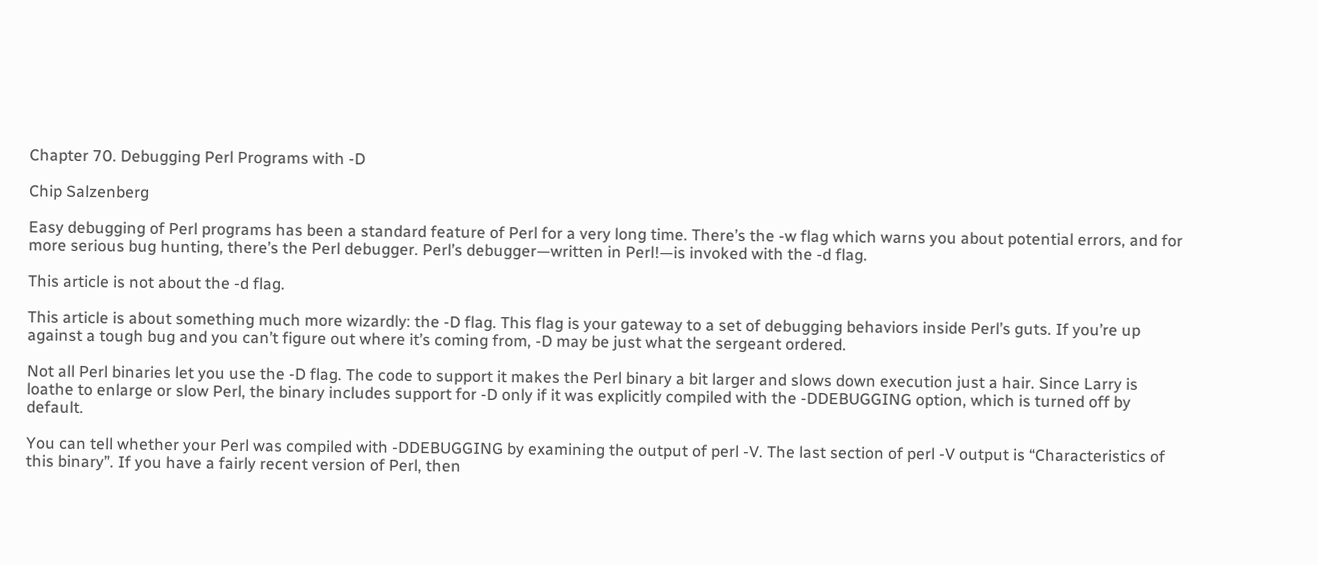Chapter 70. Debugging Perl Programs with -D

Chip Salzenberg

Easy debugging of Perl programs has been a standard feature of Perl for a very long time. There’s the -w flag which warns you about potential errors, and for more serious bug hunting, there’s the Perl debugger. Perl’s debugger—written in Perl!—is invoked with the -d flag.

This article is not about the -d flag.

This article is about something much more wizardly: the -D flag. This flag is your gateway to a set of debugging behaviors inside Perl’s guts. If you’re up against a tough bug and you can’t figure out where it’s coming from, -D may be just what the sergeant ordered.

Not all Perl binaries let you use the -D flag. The code to support it makes the Perl binary a bit larger and slows down execution just a hair. Since Larry is loathe to enlarge or slow Perl, the binary includes support for -D only if it was explicitly compiled with the -DDEBUGGING option, which is turned off by default.

You can tell whether your Perl was compiled with -DDEBUGGING by examining the output of perl -V. The last section of perl -V output is “Characteristics of this binary”. If you have a fairly recent version of Perl, then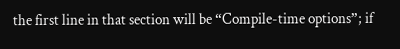the first line in that section will be “Compile-time options”; if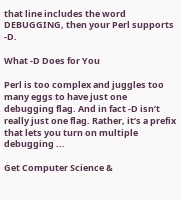that line includes the word DEBUGGING, then your Perl supports -D.

What -D Does for You

Perl is too complex and juggles too many eggs to have just one debugging flag. And in fact -D isn’t really just one flag. Rather, it’s a prefix that lets you turn on multiple debugging ...

Get Computer Science &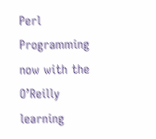Perl Programming now with the O’Reilly learning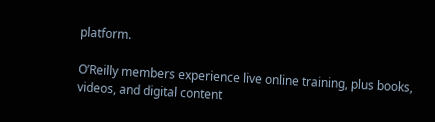platform.

O’Reilly members experience live online training, plus books, videos, and digital content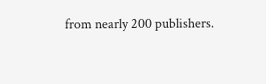from nearly 200 publishers.